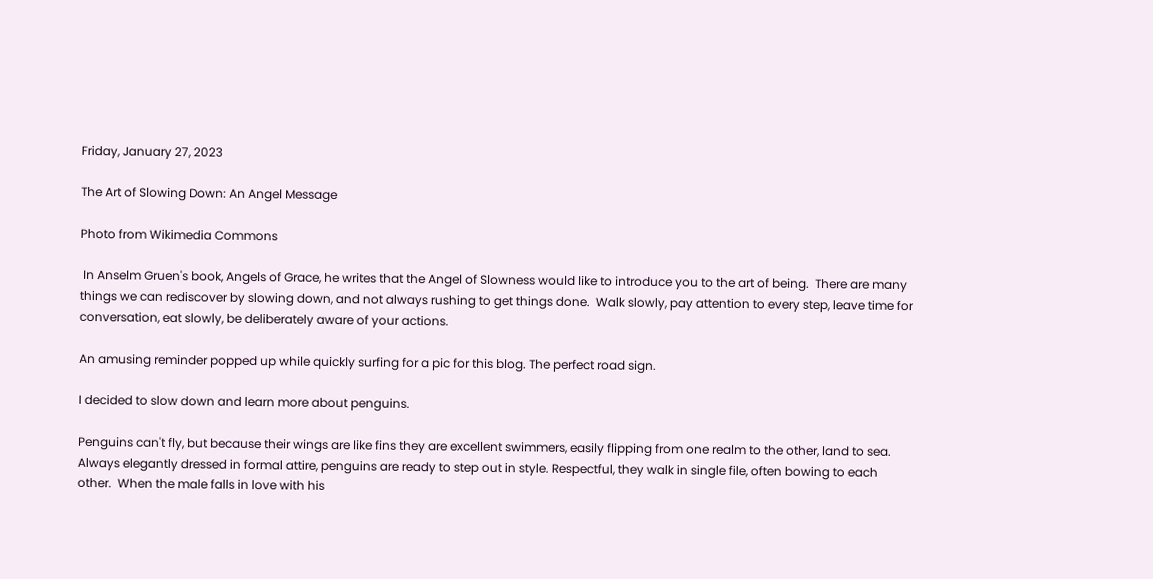Friday, January 27, 2023

The Art of Slowing Down: An Angel Message

Photo from Wikimedia Commons

 In Anselm Gruen's book, Angels of Grace, he writes that the Angel of Slowness would like to introduce you to the art of being.  There are many things we can rediscover by slowing down, and not always rushing to get things done.  Walk slowly, pay attention to every step, leave time for conversation, eat slowly, be deliberately aware of your actions.

An amusing reminder popped up while quickly surfing for a pic for this blog. The perfect road sign.

I decided to slow down and learn more about penguins.

Penguins can't fly, but because their wings are like fins they are excellent swimmers, easily flipping from one realm to the other, land to sea.  Always elegantly dressed in formal attire, penguins are ready to step out in style. Respectful, they walk in single file, often bowing to each other.  When the male falls in love with his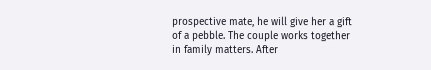prospective mate, he will give her a gift of a pebble. The couple works together in family matters. After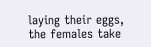laying their eggs, the females take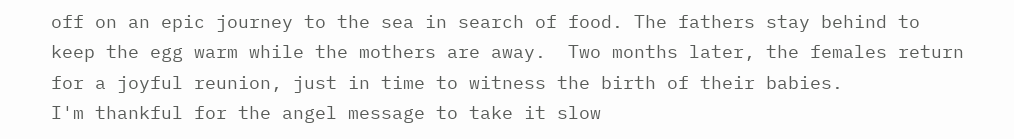off on an epic journey to the sea in search of food. The fathers stay behind to keep the egg warm while the mothers are away.  Two months later, the females return for a joyful reunion, just in time to witness the birth of their babies.
I'm thankful for the angel message to take it slow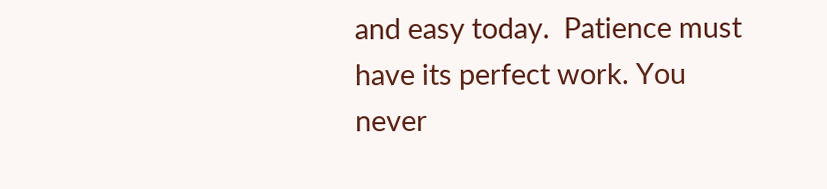and easy today.  Patience must have its perfect work. You never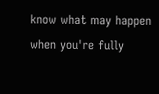know what may happen when you're fully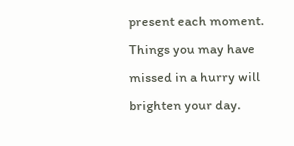present each moment. Things you may have missed in a hurry will brighten your day.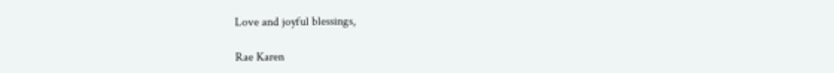Love and joyful blessings,

Rae Karen